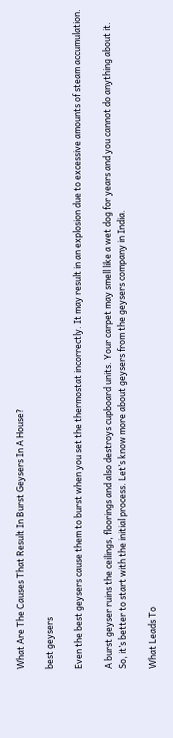What Are The Causes That Result In Burst Geysers In A House?

best geysers

Even the best geysers cause them to burst when you set the thermostat incorrectly. It may result in an explosion due to excessive amounts of steam accumulation.

A burst geyser ruins the ceilings, floorings and also destroys cupboard units. Your carpet may smell like a wet dog for years and you cannot do anything about it. So, it’s better to start with the initial process. Let’s know more about geysers from the geysers company in India.

What Leads To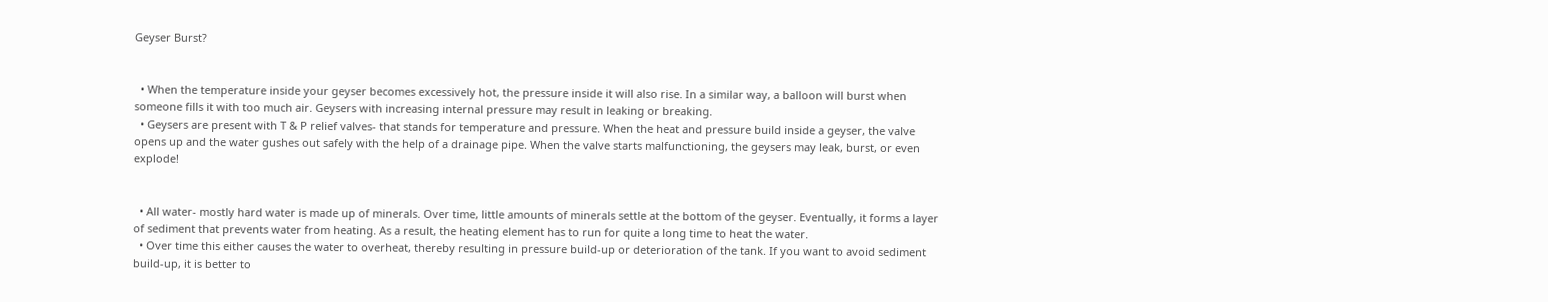Geyser Burst?


  • When the temperature inside your geyser becomes excessively hot, the pressure inside it will also rise. In a similar way, a balloon will burst when someone fills it with too much air. Geysers with increasing internal pressure may result in leaking or breaking.
  • Geysers are present with T & P relief valves- that stands for temperature and pressure. When the heat and pressure build inside a geyser, the valve opens up and the water gushes out safely with the help of a drainage pipe. When the valve starts malfunctioning, the geysers may leak, burst, or even explode!


  • All water- mostly hard water is made up of minerals. Over time, little amounts of minerals settle at the bottom of the geyser. Eventually, it forms a layer of sediment that prevents water from heating. As a result, the heating element has to run for quite a long time to heat the water.
  • Over time this either causes the water to overheat, thereby resulting in pressure build-up or deterioration of the tank. If you want to avoid sediment build-up, it is better to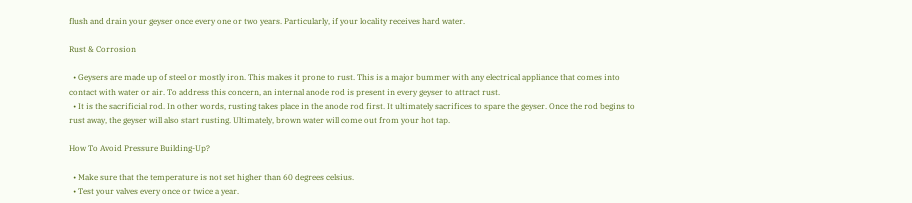flush and drain your geyser once every one or two years. Particularly, if your locality receives hard water.

Rust & Corrosion

  • Geysers are made up of steel or mostly iron. This makes it prone to rust. This is a major bummer with any electrical appliance that comes into contact with water or air. To address this concern, an internal anode rod is present in every geyser to attract rust.
  • It is the sacrificial rod. In other words, rusting takes place in the anode rod first. It ultimately sacrifices to spare the geyser. Once the rod begins to rust away, the geyser will also start rusting. Ultimately, brown water will come out from your hot tap.

How To Avoid Pressure Building-Up?

  • Make sure that the temperature is not set higher than 60 degrees celsius.
  • Test your valves every once or twice a year.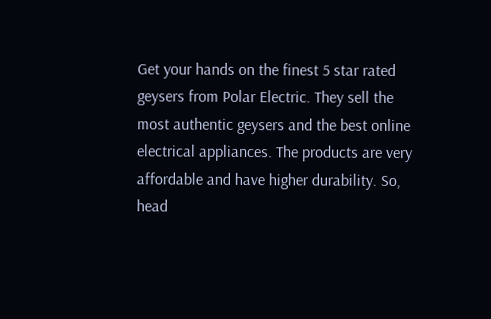Get your hands on the finest 5 star rated geysers from Polar Electric. They sell the most authentic geysers and the best online electrical appliances. The products are very affordable and have higher durability. So, head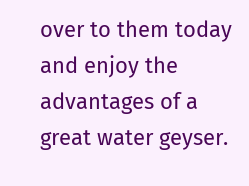over to them today and enjoy the advantages of a great water geyser.